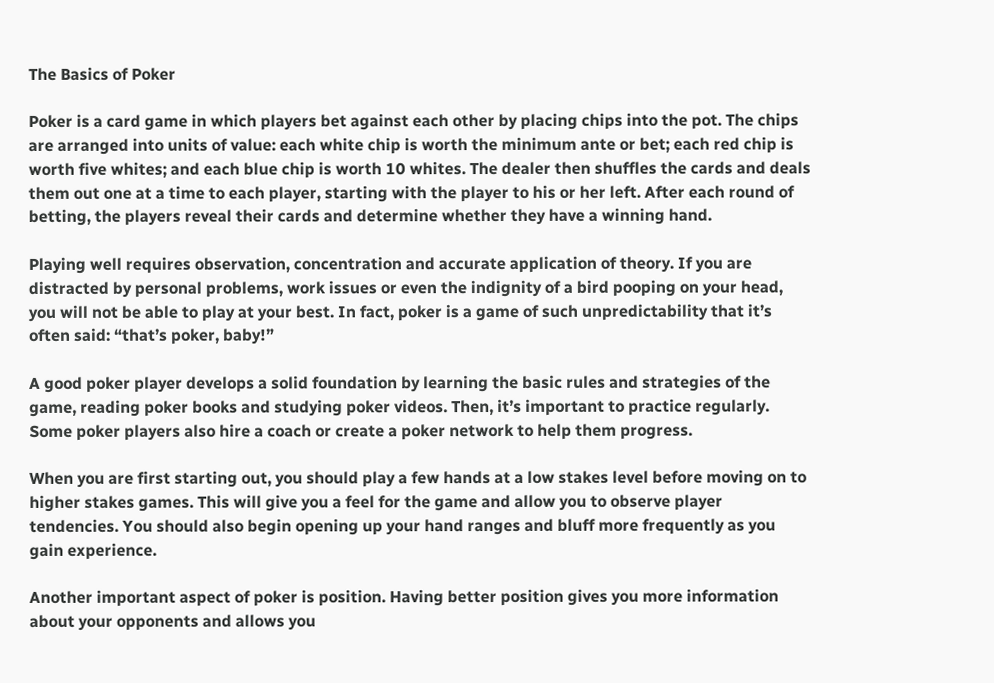The Basics of Poker

Poker is a card game in which players bet against each other by placing chips into the pot. The chips are arranged into units of value: each white chip is worth the minimum ante or bet; each red chip is worth five whites; and each blue chip is worth 10 whites. The dealer then shuffles the cards and deals them out one at a time to each player, starting with the player to his or her left. After each round of betting, the players reveal their cards and determine whether they have a winning hand.

Playing well requires observation, concentration and accurate application of theory. If you are distracted by personal problems, work issues or even the indignity of a bird pooping on your head, you will not be able to play at your best. In fact, poker is a game of such unpredictability that it’s often said: “that’s poker, baby!”

A good poker player develops a solid foundation by learning the basic rules and strategies of the game, reading poker books and studying poker videos. Then, it’s important to practice regularly. Some poker players also hire a coach or create a poker network to help them progress.

When you are first starting out, you should play a few hands at a low stakes level before moving on to higher stakes games. This will give you a feel for the game and allow you to observe player tendencies. You should also begin opening up your hand ranges and bluff more frequently as you gain experience.

Another important aspect of poker is position. Having better position gives you more information about your opponents and allows you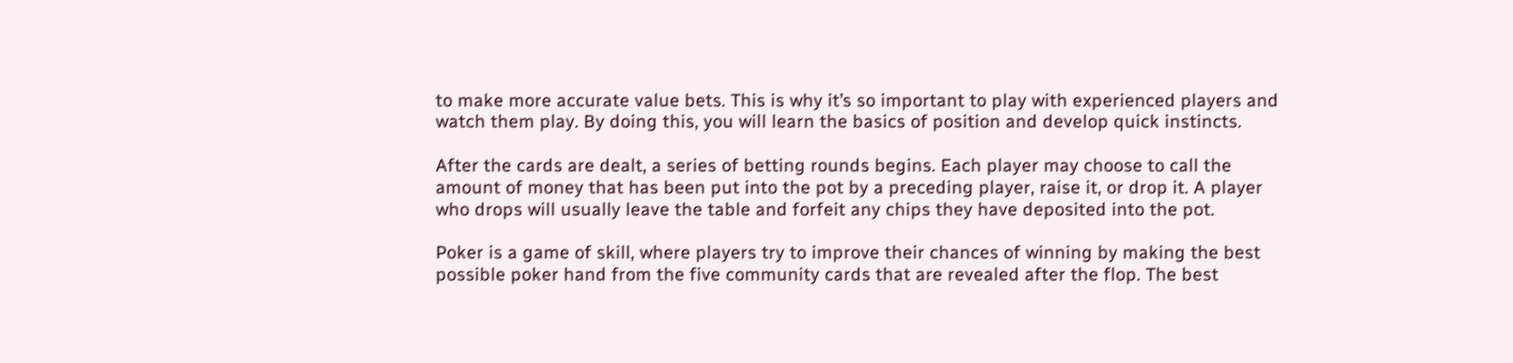to make more accurate value bets. This is why it’s so important to play with experienced players and watch them play. By doing this, you will learn the basics of position and develop quick instincts.

After the cards are dealt, a series of betting rounds begins. Each player may choose to call the amount of money that has been put into the pot by a preceding player, raise it, or drop it. A player who drops will usually leave the table and forfeit any chips they have deposited into the pot.

Poker is a game of skill, where players try to improve their chances of winning by making the best possible poker hand from the five community cards that are revealed after the flop. The best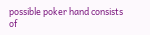possible poker hand consists of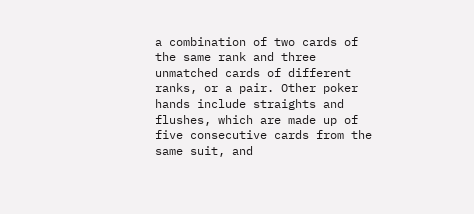a combination of two cards of the same rank and three unmatched cards of different ranks, or a pair. Other poker hands include straights and flushes, which are made up of five consecutive cards from the same suit, and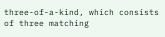three-of-a-kind, which consists of three matching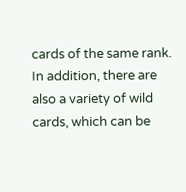cards of the same rank. In addition, there are also a variety of wild cards, which can be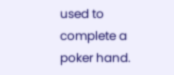used to complete a poker hand.